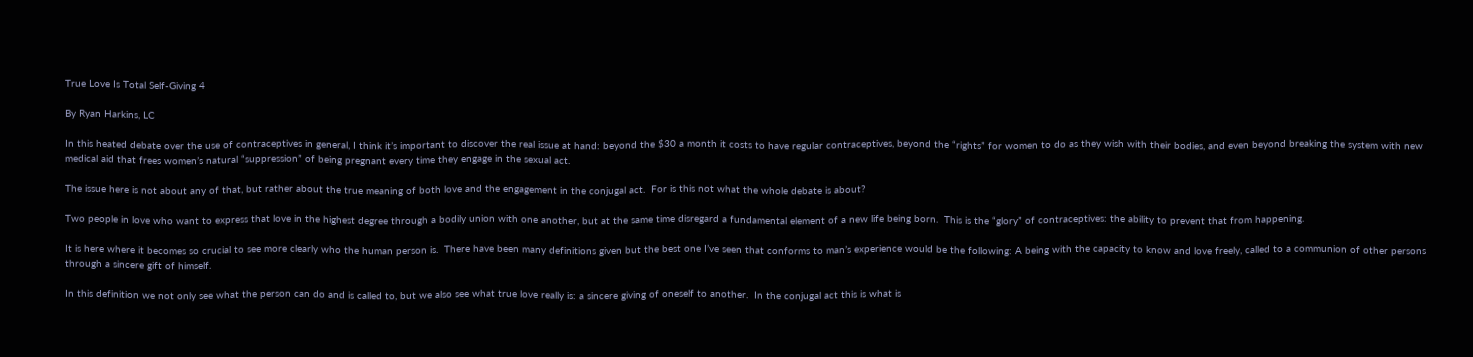True Love Is Total Self-Giving 4

By Ryan Harkins, LC

In this heated debate over the use of contraceptives in general, I think it’s important to discover the real issue at hand: beyond the $30 a month it costs to have regular contraceptives, beyond the “rights” for women to do as they wish with their bodies, and even beyond breaking the system with new medical aid that frees women’s natural “suppression” of being pregnant every time they engage in the sexual act.

The issue here is not about any of that, but rather about the true meaning of both love and the engagement in the conjugal act.  For is this not what the whole debate is about?

Two people in love who want to express that love in the highest degree through a bodily union with one another, but at the same time disregard a fundamental element of a new life being born.  This is the “glory” of contraceptives: the ability to prevent that from happening.

It is here where it becomes so crucial to see more clearly who the human person is.  There have been many definitions given but the best one I’ve seen that conforms to man’s experience would be the following: A being with the capacity to know and love freely, called to a communion of other persons through a sincere gift of himself.

In this definition we not only see what the person can do and is called to, but we also see what true love really is: a sincere giving of oneself to another.  In the conjugal act this is what is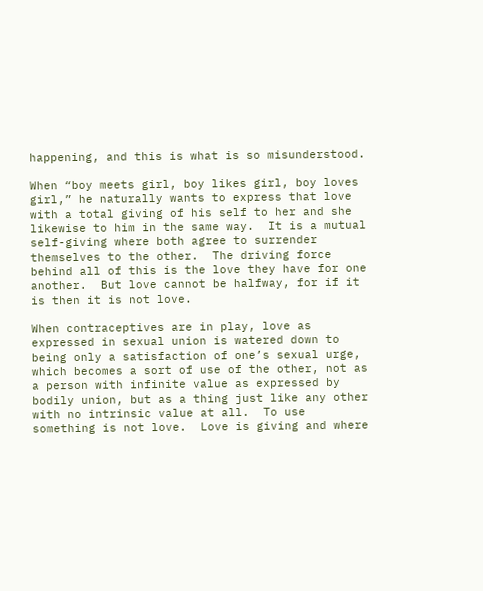happening, and this is what is so misunderstood.

When “boy meets girl, boy likes girl, boy loves girl,” he naturally wants to express that love with a total giving of his self to her and she likewise to him in the same way.  It is a mutual self-giving where both agree to surrender themselves to the other.  The driving force behind all of this is the love they have for one another.  But love cannot be halfway, for if it is then it is not love.

When contraceptives are in play, love as expressed in sexual union is watered down to being only a satisfaction of one’s sexual urge, which becomes a sort of use of the other, not as a person with infinite value as expressed by bodily union, but as a thing just like any other with no intrinsic value at all.  To use something is not love.  Love is giving and where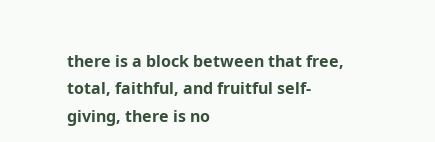there is a block between that free, total, faithful, and fruitful self-giving, there is no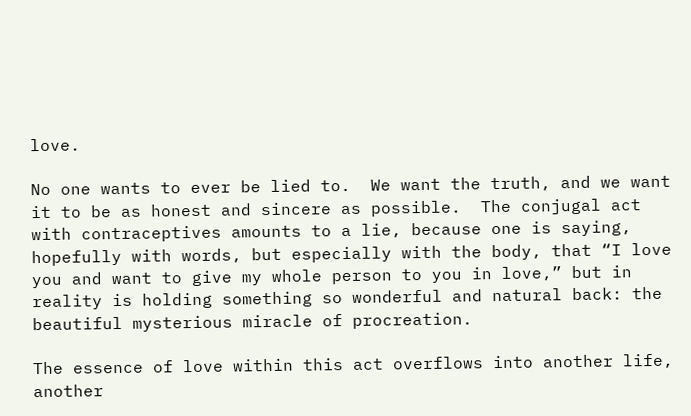love.

No one wants to ever be lied to.  We want the truth, and we want it to be as honest and sincere as possible.  The conjugal act with contraceptives amounts to a lie, because one is saying, hopefully with words, but especially with the body, that “I love you and want to give my whole person to you in love,” but in reality is holding something so wonderful and natural back: the beautiful mysterious miracle of procreation.

The essence of love within this act overflows into another life, another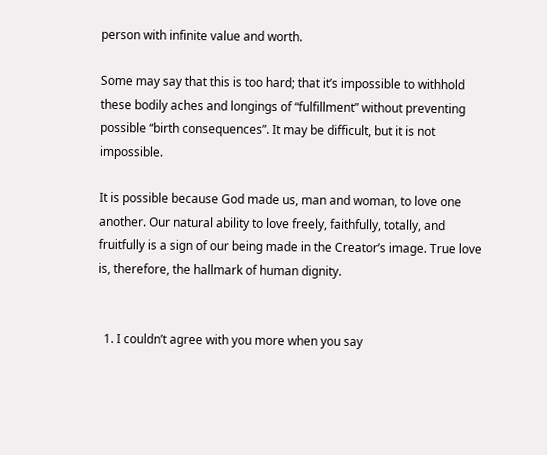person with infinite value and worth.

Some may say that this is too hard; that it’s impossible to withhold these bodily aches and longings of “fulfillment” without preventing possible “birth consequences”. It may be difficult, but it is not impossible.

It is possible because God made us, man and woman, to love one another. Our natural ability to love freely, faithfully, totally, and fruitfully is a sign of our being made in the Creator’s image. True love is, therefore, the hallmark of human dignity.


  1. I couldn’t agree with you more when you say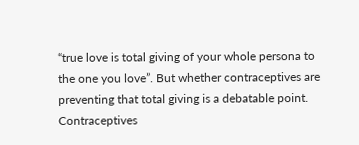“true love is total giving of your whole persona to the one you love”. But whether contraceptives are preventing that total giving is a debatable point. Contraceptives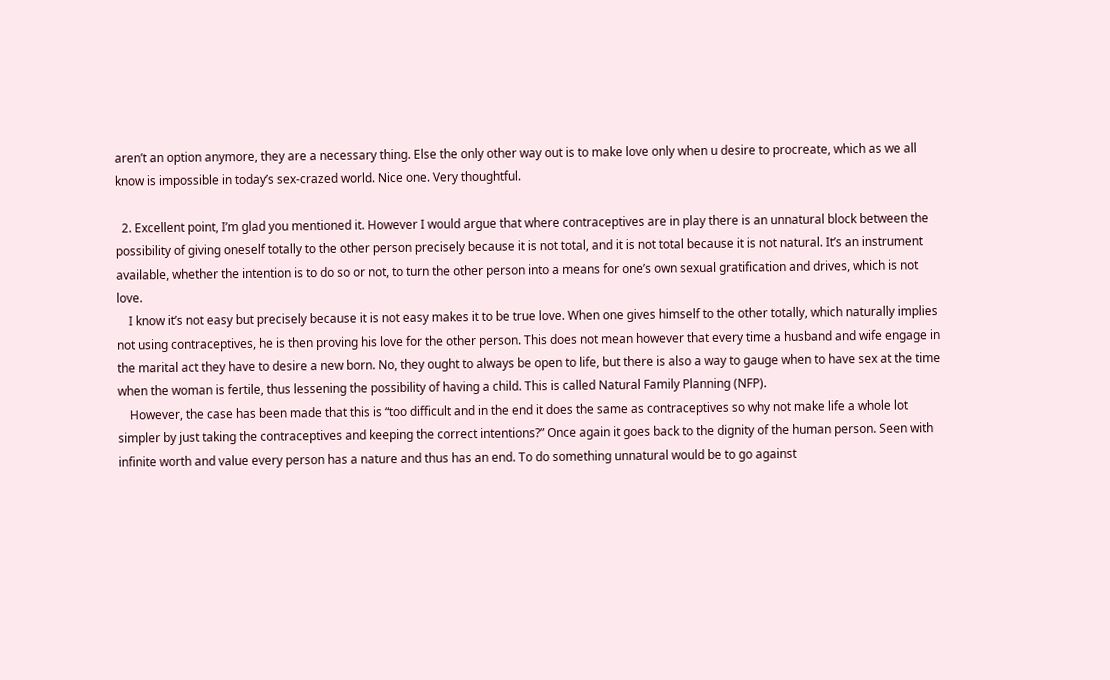aren’t an option anymore, they are a necessary thing. Else the only other way out is to make love only when u desire to procreate, which as we all know is impossible in today’s sex-crazed world. Nice one. Very thoughtful.

  2. Excellent point, I’m glad you mentioned it. However I would argue that where contraceptives are in play there is an unnatural block between the possibility of giving oneself totally to the other person precisely because it is not total, and it is not total because it is not natural. It’s an instrument available, whether the intention is to do so or not, to turn the other person into a means for one’s own sexual gratification and drives, which is not love.
    I know it’s not easy but precisely because it is not easy makes it to be true love. When one gives himself to the other totally, which naturally implies not using contraceptives, he is then proving his love for the other person. This does not mean however that every time a husband and wife engage in the marital act they have to desire a new born. No, they ought to always be open to life, but there is also a way to gauge when to have sex at the time when the woman is fertile, thus lessening the possibility of having a child. This is called Natural Family Planning (NFP).
    However, the case has been made that this is “too difficult and in the end it does the same as contraceptives so why not make life a whole lot simpler by just taking the contraceptives and keeping the correct intentions?” Once again it goes back to the dignity of the human person. Seen with infinite worth and value every person has a nature and thus has an end. To do something unnatural would be to go against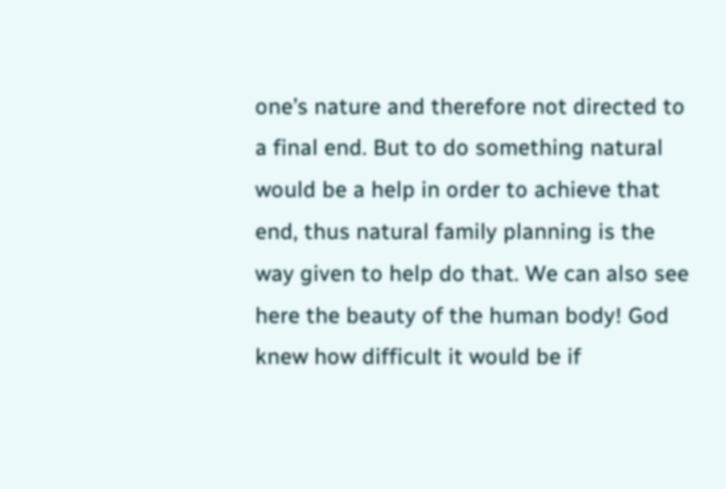one’s nature and therefore not directed to a final end. But to do something natural would be a help in order to achieve that end, thus natural family planning is the way given to help do that. We can also see here the beauty of the human body! God knew how difficult it would be if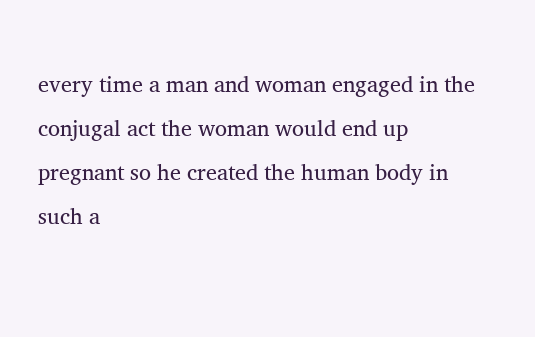every time a man and woman engaged in the conjugal act the woman would end up pregnant so he created the human body in such a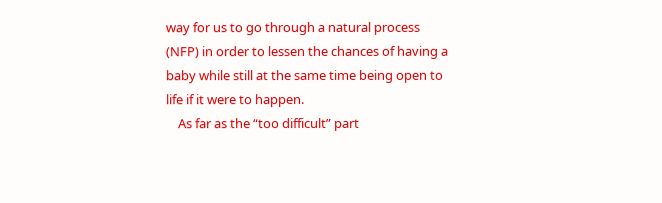way for us to go through a natural process (NFP) in order to lessen the chances of having a baby while still at the same time being open to life if it were to happen.
    As far as the “too difficult” part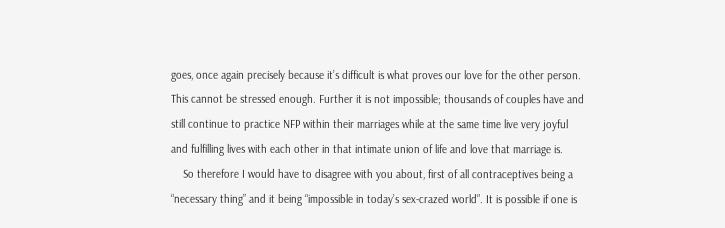goes, once again precisely because it’s difficult is what proves our love for the other person. This cannot be stressed enough. Further it is not impossible; thousands of couples have and still continue to practice NFP within their marriages while at the same time live very joyful and fulfilling lives with each other in that intimate union of life and love that marriage is.
    So therefore I would have to disagree with you about, first of all contraceptives being a “necessary thing” and it being “impossible in today’s sex-crazed world”. It is possible if one is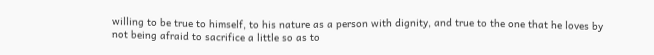willing to be true to himself, to his nature as a person with dignity, and true to the one that he loves by not being afraid to sacrifice a little so as to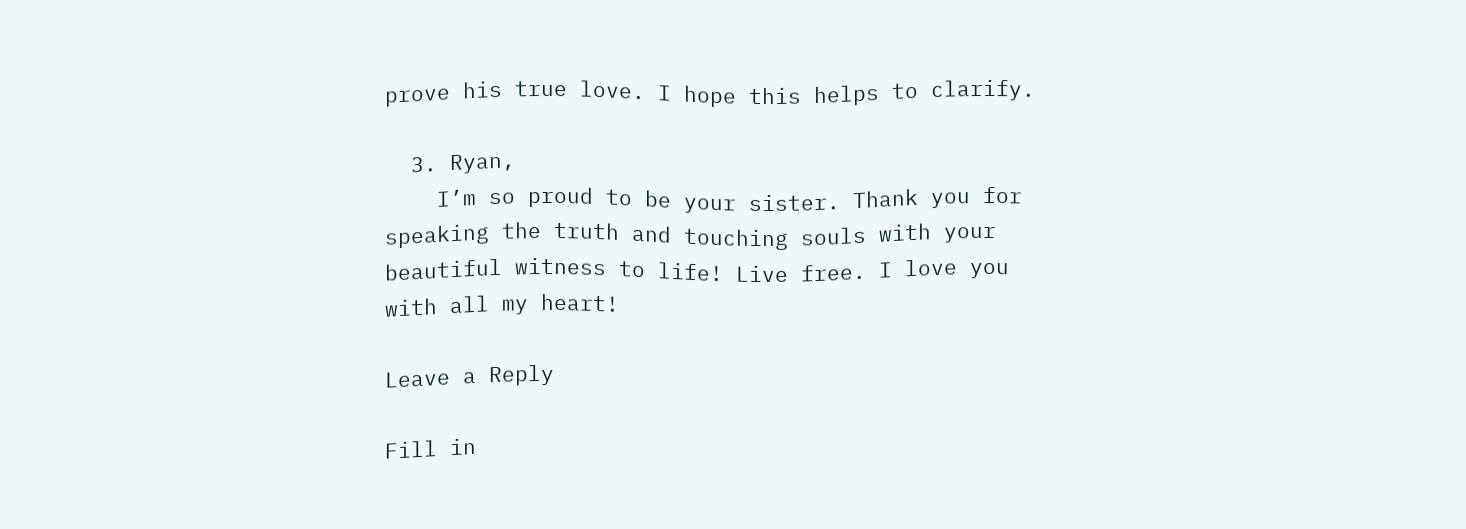prove his true love. I hope this helps to clarify.

  3. Ryan,
    I’m so proud to be your sister. Thank you for speaking the truth and touching souls with your beautiful witness to life! Live free. I love you with all my heart!

Leave a Reply

Fill in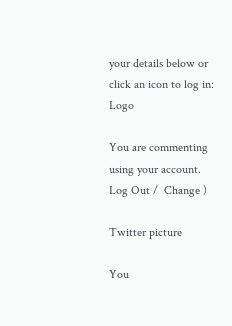your details below or click an icon to log in: Logo

You are commenting using your account. Log Out /  Change )

Twitter picture

You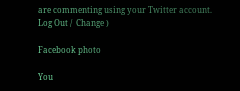are commenting using your Twitter account. Log Out /  Change )

Facebook photo

You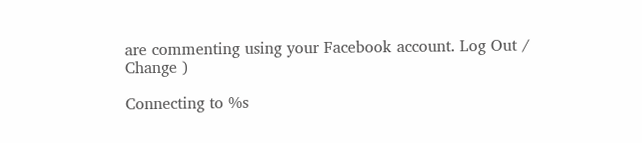are commenting using your Facebook account. Log Out /  Change )

Connecting to %s